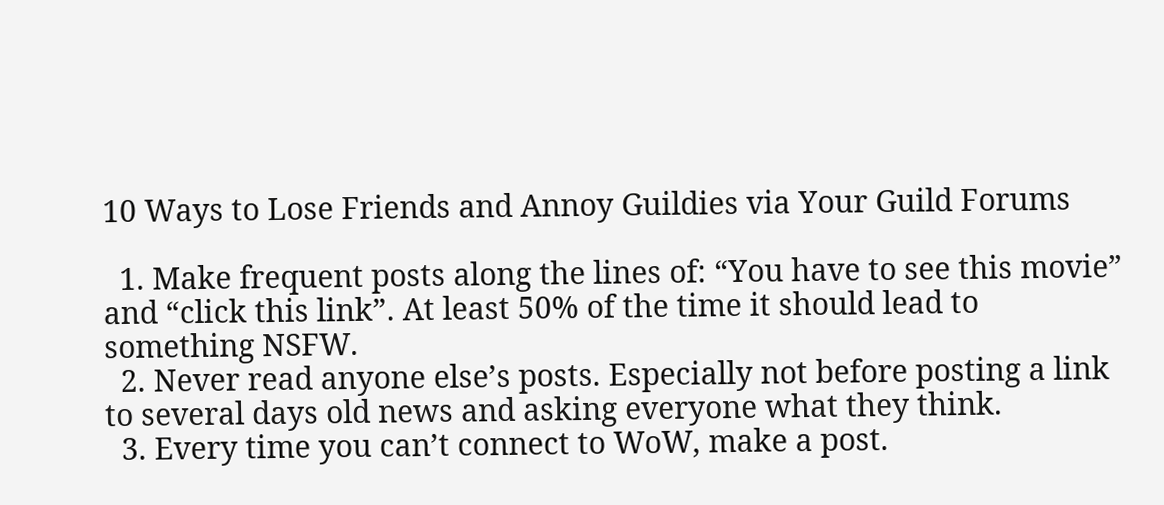10 Ways to Lose Friends and Annoy Guildies via Your Guild Forums

  1. Make frequent posts along the lines of: “You have to see this movie” and “click this link”. At least 50% of the time it should lead to something NSFW.
  2. Never read anyone else’s posts. Especially not before posting a link to several days old news and asking everyone what they think.
  3. Every time you can’t connect to WoW, make a post.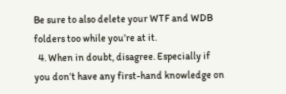Be sure to also delete your WTF and WDB folders too while you’re at it.
  4. When in doubt, disagree. Especially if you don’t have any first-hand knowledge on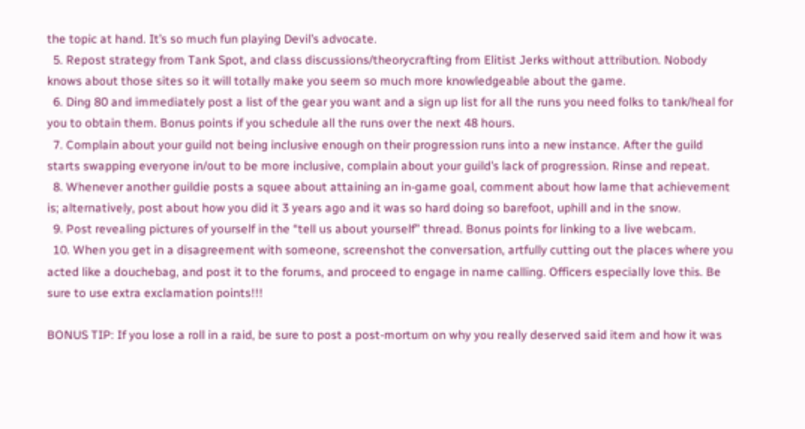the topic at hand. It’s so much fun playing Devil’s advocate.
  5. Repost strategy from Tank Spot, and class discussions/theorycrafting from Elitist Jerks without attribution. Nobody knows about those sites so it will totally make you seem so much more knowledgeable about the game.
  6. Ding 80 and immediately post a list of the gear you want and a sign up list for all the runs you need folks to tank/heal for you to obtain them. Bonus points if you schedule all the runs over the next 48 hours.
  7. Complain about your guild not being inclusive enough on their progression runs into a new instance. After the guild starts swapping everyone in/out to be more inclusive, complain about your guild’s lack of progression. Rinse and repeat.
  8. Whenever another guildie posts a squee about attaining an in-game goal, comment about how lame that achievement is; alternatively, post about how you did it 3 years ago and it was so hard doing so barefoot, uphill and in the snow.
  9. Post revealing pictures of yourself in the “tell us about yourself” thread. Bonus points for linking to a live webcam.
  10. When you get in a disagreement with someone, screenshot the conversation, artfully cutting out the places where you acted like a douchebag, and post it to the forums, and proceed to engage in name calling. Officers especially love this. Be sure to use extra exclamation points!!!

BONUS TIP: If you lose a roll in a raid, be sure to post a post-mortum on why you really deserved said item and how it was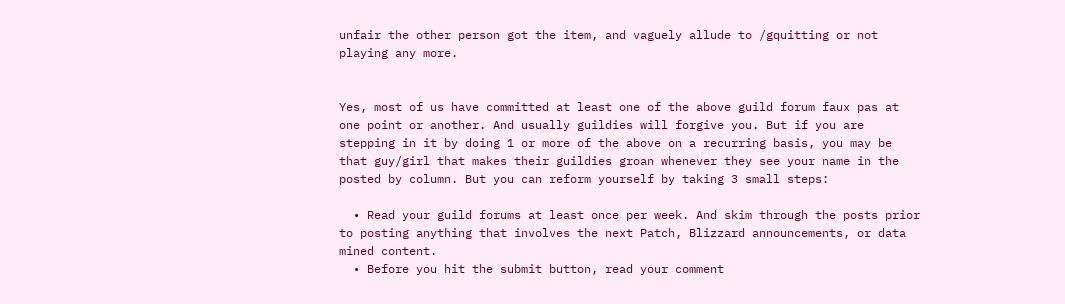unfair the other person got the item, and vaguely allude to /gquitting or not playing any more.


Yes, most of us have committed at least one of the above guild forum faux pas at one point or another. And usually guildies will forgive you. But if you are stepping in it by doing 1 or more of the above on a recurring basis, you may be that guy/girl that makes their guildies groan whenever they see your name in the posted by column. But you can reform yourself by taking 3 small steps:

  • Read your guild forums at least once per week. And skim through the posts prior to posting anything that involves the next Patch, Blizzard announcements, or data mined content.
  • Before you hit the submit button, read your comment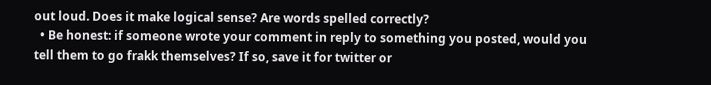out loud. Does it make logical sense? Are words spelled correctly?
  • Be honest: if someone wrote your comment in reply to something you posted, would you tell them to go frakk themselves? If so, save it for twitter or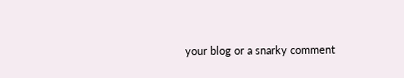your blog or a snarky comment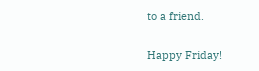to a friend.

Happy Friday!